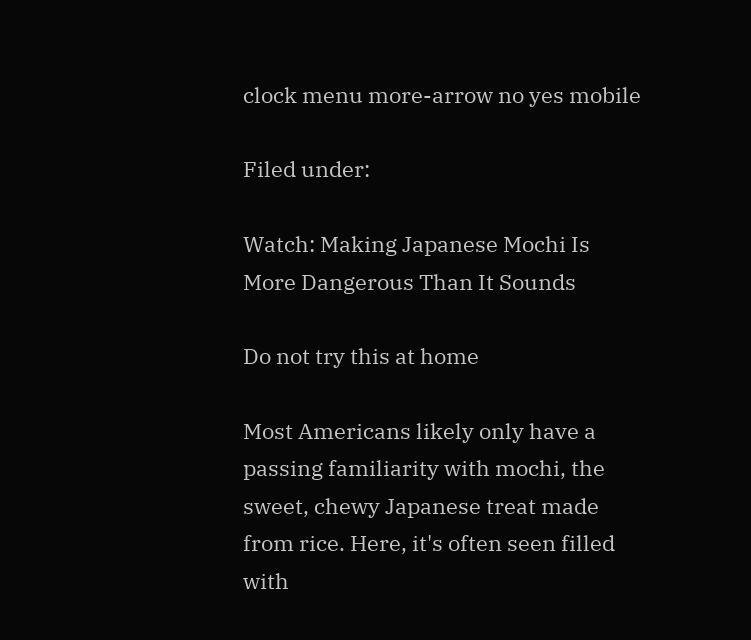clock menu more-arrow no yes mobile

Filed under:

Watch: Making Japanese Mochi Is More Dangerous Than It Sounds

Do not try this at home

Most Americans likely only have a passing familiarity with mochi, the sweet, chewy Japanese treat made from rice. Here, it's often seen filled with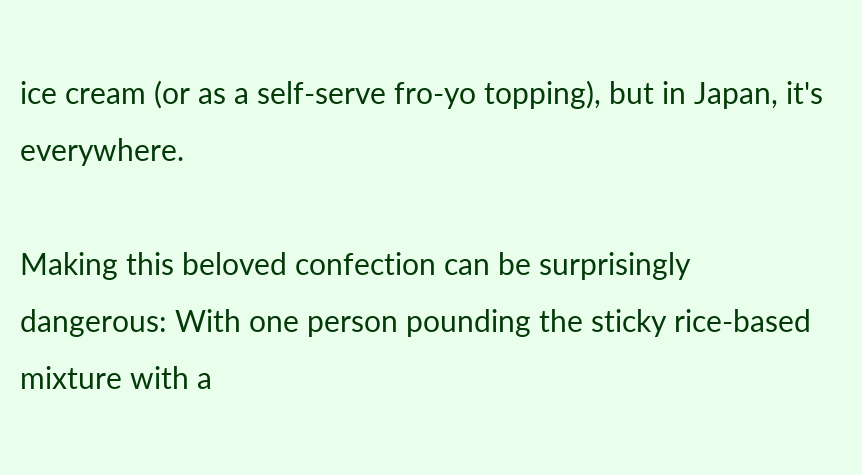ice cream (or as a self-serve fro-yo topping), but in Japan, it's everywhere.

Making this beloved confection can be surprisingly dangerous: With one person pounding the sticky rice-based mixture with a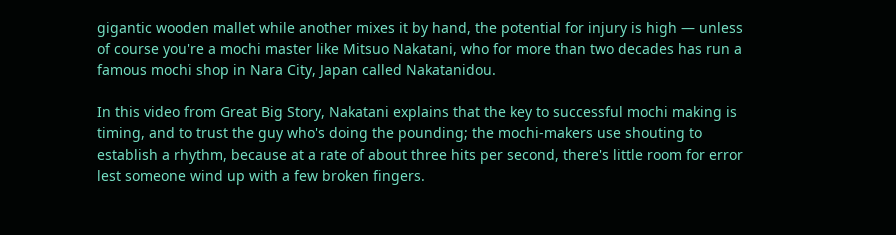gigantic wooden mallet while another mixes it by hand, the potential for injury is high — unless of course you're a mochi master like Mitsuo Nakatani, who for more than two decades has run a famous mochi shop in Nara City, Japan called Nakatanidou.

In this video from Great Big Story, Nakatani explains that the key to successful mochi making is timing, and to trust the guy who's doing the pounding; the mochi-makers use shouting to establish a rhythm, because at a rate of about three hits per second, there's little room for error lest someone wind up with a few broken fingers.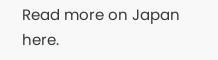Read more on Japan here.